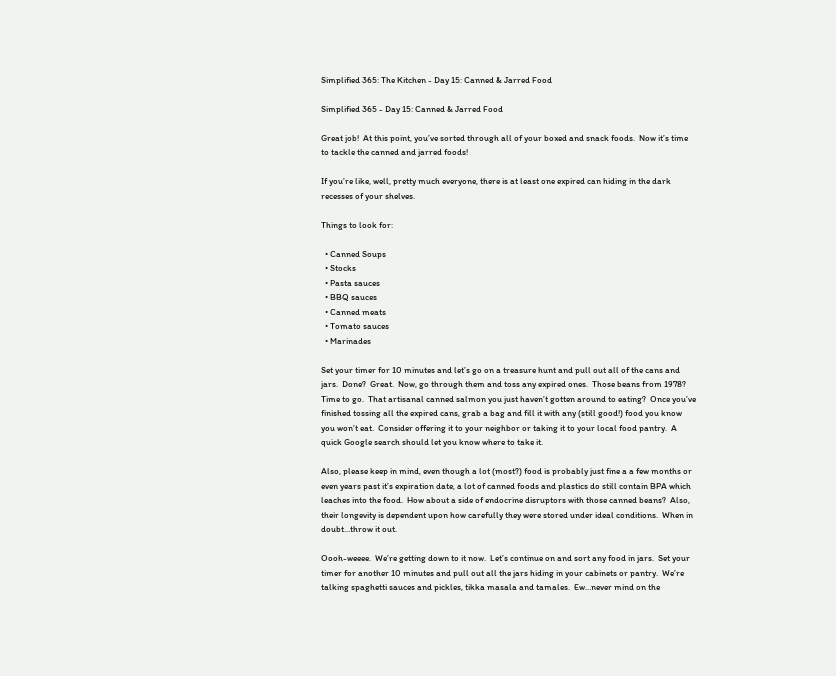Simplified 365: The Kitchen - Day 15: Canned & Jarred Food

Simplified 365 - Day 15: Canned & Jarred Food

Great job!  At this point, you’ve sorted through all of your boxed and snack foods.  Now it’s time to tackle the canned and jarred foods!

If you’re like, well, pretty much everyone, there is at least one expired can hiding in the dark recesses of your shelves.

Things to look for:

  • Canned Soups
  • Stocks
  • Pasta sauces
  • BBQ sauces
  • Canned meats
  • Tomato sauces
  • Marinades

Set your timer for 10 minutes and let’s go on a treasure hunt and pull out all of the cans and jars.  Done?  Great.  Now, go through them and toss any expired ones.  Those beans from 1978? Time to go.  That artisanal canned salmon you just haven’t gotten around to eating?  Once you’ve finished tossing all the expired cans, grab a bag and fill it with any (still good!) food you know you won’t eat.  Consider offering it to your neighbor or taking it to your local food pantry.  A quick Google search should let you know where to take it.

Also, please keep in mind, even though a lot (most?) food is probably just fine a a few months or even years past it’s expiration date, a lot of canned foods and plastics do still contain BPA which leaches into the food.  How about a side of endocrine disruptors with those canned beans?  Also, their longevity is dependent upon how carefully they were stored under ideal conditions.  When in doubt...throw it out.

Oooh-weeee.  We’re getting down to it now.  Let’s continue on and sort any food in jars.  Set your timer for another 10 minutes and pull out all the jars hiding in your cabinets or pantry.  We’re talking spaghetti sauces and pickles, tikka masala and tamales.  Ew…never mind on the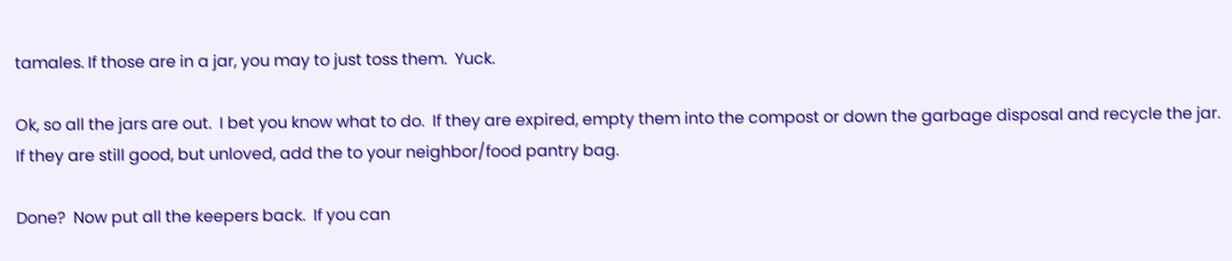tamales. If those are in a jar, you may to just toss them.  Yuck.

Ok, so all the jars are out.  I bet you know what to do.  If they are expired, empty them into the compost or down the garbage disposal and recycle the jar.  If they are still good, but unloved, add the to your neighbor/food pantry bag.

Done?  Now put all the keepers back.  If you can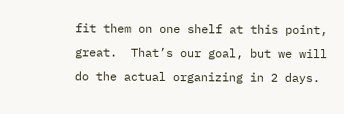fit them on one shelf at this point, great.  That’s our goal, but we will do the actual organizing in 2 days.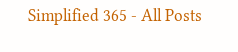Simplified 365 - All Posts